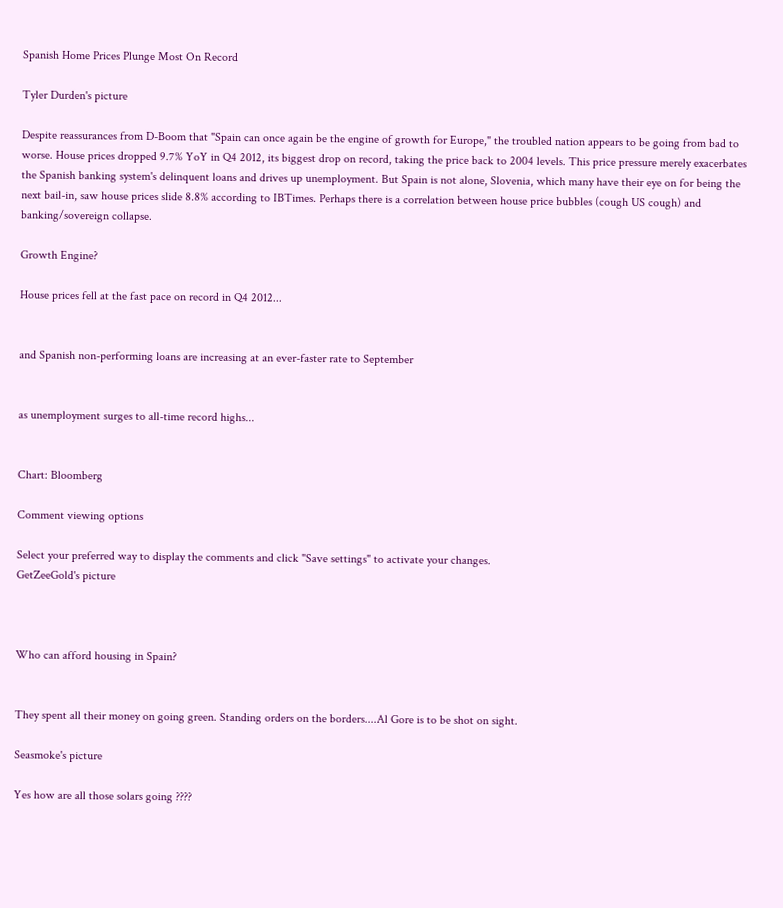Spanish Home Prices Plunge Most On Record

Tyler Durden's picture

Despite reassurances from D-Boom that "Spain can once again be the engine of growth for Europe," the troubled nation appears to be going from bad to worse. House prices dropped 9.7% YoY in Q4 2012, its biggest drop on record, taking the price back to 2004 levels. This price pressure merely exacerbates the Spanish banking system's delinquent loans and drives up unemployment. But Spain is not alone, Slovenia, which many have their eye on for being the next bail-in, saw house prices slide 8.8% according to IBTimes. Perhaps there is a correlation between house price bubbles (cough US cough) and banking/sovereign collapse.

Growth Engine?

House prices fell at the fast pace on record in Q4 2012...


and Spanish non-performing loans are increasing at an ever-faster rate to September


as unemployment surges to all-time record highs...


Chart: Bloomberg

Comment viewing options

Select your preferred way to display the comments and click "Save settings" to activate your changes.
GetZeeGold's picture



Who can afford housing in Spain?


They spent all their money on going green. Standing orders on the borders....Al Gore is to be shot on sight.

Seasmoke's picture

Yes how are all those solars going ????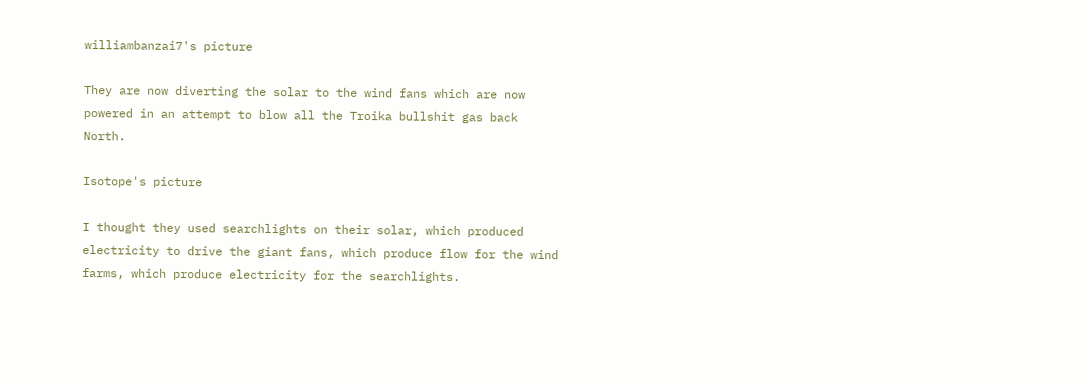williambanzai7's picture

They are now diverting the solar to the wind fans which are now powered in an attempt to blow all the Troika bullshit gas back North.

Isotope's picture

I thought they used searchlights on their solar, which produced electricity to drive the giant fans, which produce flow for the wind farms, which produce electricity for the searchlights.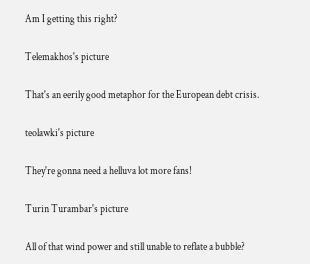Am I getting this right?

Telemakhos's picture

That's an eerily good metaphor for the European debt crisis.

teolawki's picture

They're gonna need a helluva lot more fans!

Turin Turambar's picture

All of that wind power and still unable to reflate a bubble?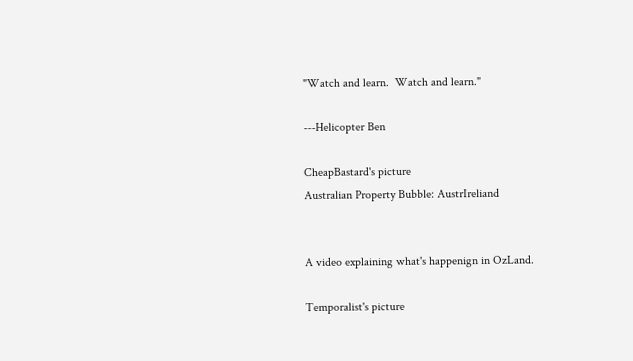"Watch and learn.  Watch and learn."

---Helicopter Ben

CheapBastard's picture
Australian Property Bubble: AustrIreliand


A video explaining what's happenign in OzLand.

Temporalist's picture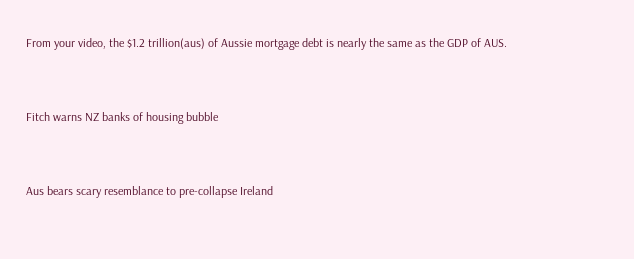From your video, the $1.2 trillion(aus) of Aussie mortgage debt is nearly the same as the GDP of AUS.


Fitch warns NZ banks of housing bubble


Aus bears scary resemblance to pre-collapse Ireland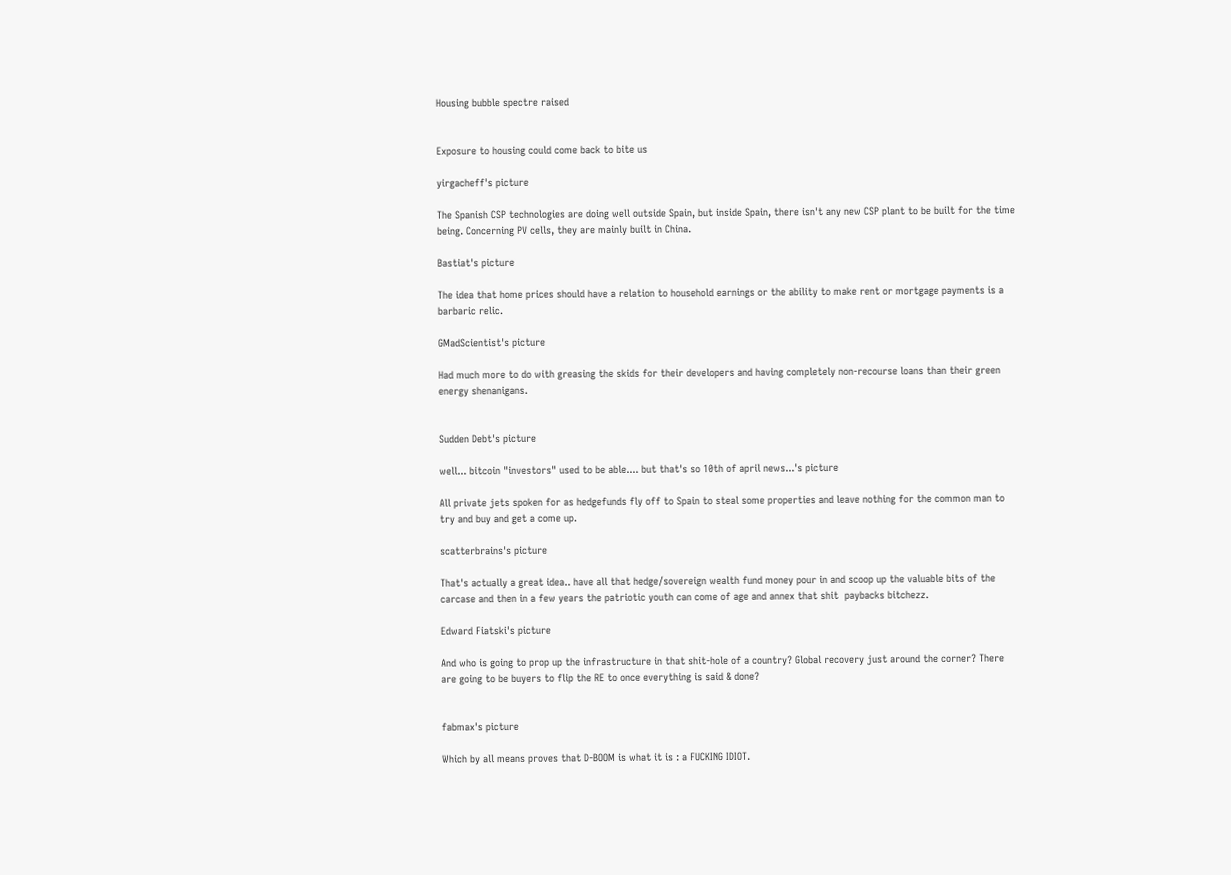Housing bubble spectre raised


Exposure to housing could come back to bite us

yirgacheff's picture

The Spanish CSP technologies are doing well outside Spain, but inside Spain, there isn't any new CSP plant to be built for the time being. Concerning PV cells, they are mainly built in China.

Bastiat's picture

The idea that home prices should have a relation to household earnings or the ability to make rent or mortgage payments is a barbaric relic.

GMadScientist's picture

Had much more to do with greasing the skids for their developers and having completely non-recourse loans than their green energy shenanigans.


Sudden Debt's picture

well... bitcoin "investors" used to be able.... but that's so 10th of april news...'s picture

All private jets spoken for as hedgefunds fly off to Spain to steal some properties and leave nothing for the common man to try and buy and get a come up.

scatterbrains's picture

That's actually a great idea.. have all that hedge/sovereign wealth fund money pour in and scoop up the valuable bits of the carcase and then in a few years the patriotic youth can come of age and annex that shit  paybacks bitchezz.

Edward Fiatski's picture

And who is going to prop up the infrastructure in that shit-hole of a country? Global recovery just around the corner? There are going to be buyers to flip the RE to once everything is said & done?


fabmax's picture

Which by all means proves that D-BOOM is what it is : a FUCKING IDIOT.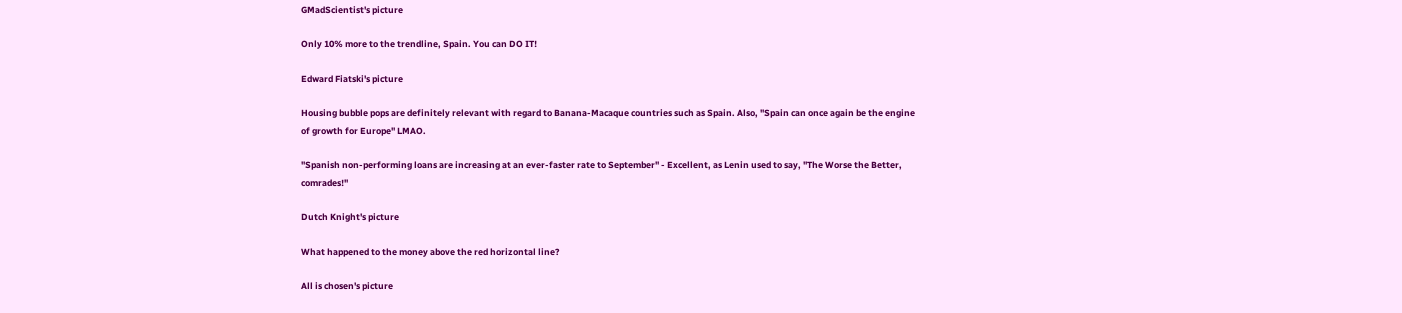GMadScientist's picture

Only 10% more to the trendline, Spain. You can DO IT!

Edward Fiatski's picture

Housing bubble pops are definitely relevant with regard to Banana-Macaque countries such as Spain. Also, "Spain can once again be the engine of growth for Europe" LMAO.

"Spanish non-performing loans are increasing at an ever-faster rate to September" - Excellent, as Lenin used to say, "The Worse the Better, comrades!"

Dutch Knight's picture

What happened to the money above the red horizontal line?

All is chosen's picture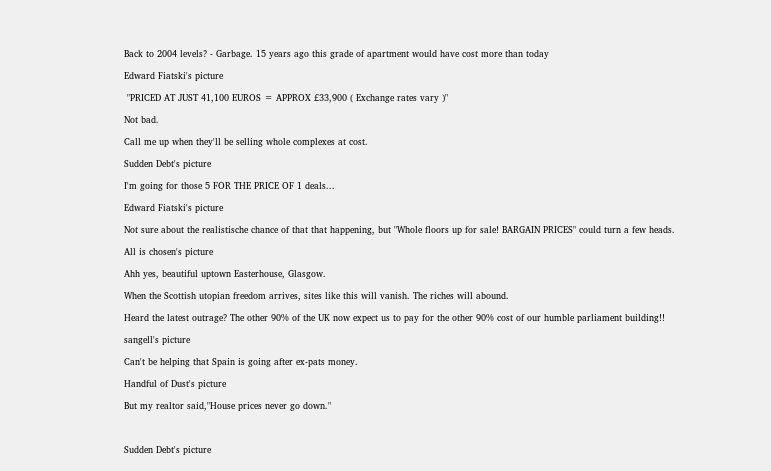Back to 2004 levels? - Garbage. 15 years ago this grade of apartment would have cost more than today

Edward Fiatski's picture

 "PRICED AT JUST 41,100 EUROS = APPROX £33,900 ( Exchange rates vary )"

Not bad.

Call me up when they'll be selling whole complexes at cost.

Sudden Debt's picture

I'm going for those 5 FOR THE PRICE OF 1 deals...

Edward Fiatski's picture

Not sure about the realistische chance of that that happening, but "Whole floors up for sale! BARGAIN PRICES" could turn a few heads.

All is chosen's picture

Ahh yes, beautiful uptown Easterhouse, Glasgow.

When the Scottish utopian freedom arrives, sites like this will vanish. The riches will abound.

Heard the latest outrage? The other 90% of the UK now expect us to pay for the other 90% cost of our humble parliament building!!

sangell's picture

Can't be helping that Spain is going after ex-pats money.

Handful of Dust's picture

But my realtor said,"House prices never go down."



Sudden Debt's picture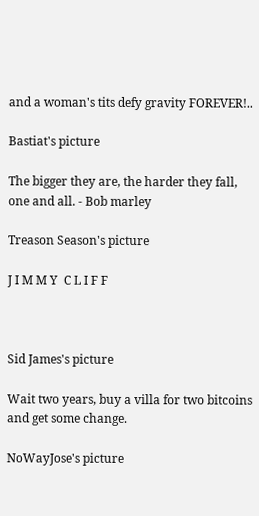and a woman's tits defy gravity FOREVER!..

Bastiat's picture

The bigger they are, the harder they fall, one and all. - Bob marley

Treason Season's picture

J I M M Y  C L I F F



Sid James's picture

Wait two years, buy a villa for two bitcoins and get some change.

NoWayJose's picture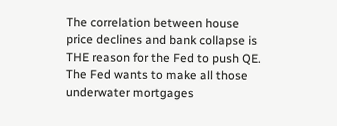The correlation between house price declines and bank collapse is THE reason for the Fed to push QE. The Fed wants to make all those underwater mortgages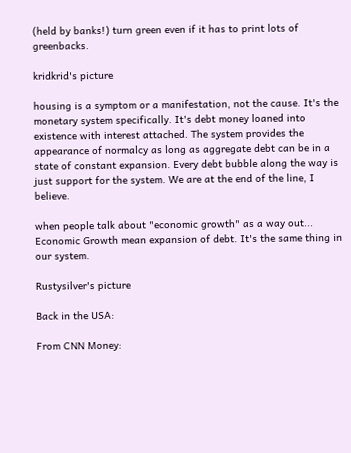(held by banks!) turn green even if it has to print lots of greenbacks.

kridkrid's picture

housing is a symptom or a manifestation, not the cause. It's the monetary system specifically. It's debt money loaned into existence with interest attached. The system provides the appearance of normalcy as long as aggregate debt can be in a state of constant expansion. Every debt bubble along the way is just support for the system. We are at the end of the line, I believe.

when people talk about "economic growth" as a way out... Economic Growth mean expansion of debt. It's the same thing in our system.

Rustysilver's picture

Back in the USA:

From CNN Money: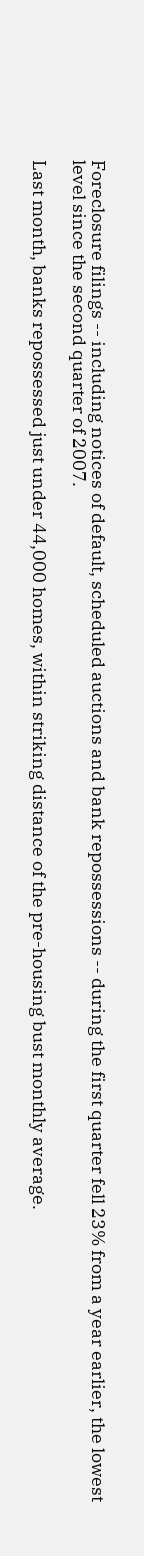Foreclosure filings -- including notices of default, scheduled auctions and bank repossessions -- during the first quarter fell 23% from a year earlier, the lowest level since the second quarter of 2007.

Last month, banks repossessed just under 44,000 homes, within striking distance of the pre-housing bust monthly average.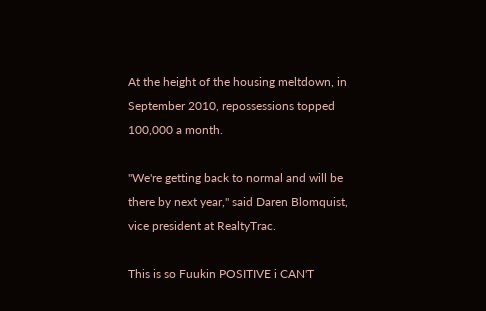At the height of the housing meltdown, in September 2010, repossessions topped 100,000 a month.

"We're getting back to normal and will be there by next year," said Daren Blomquist, vice president at RealtyTrac.

This is so Fuukin POSITIVE i CAN'T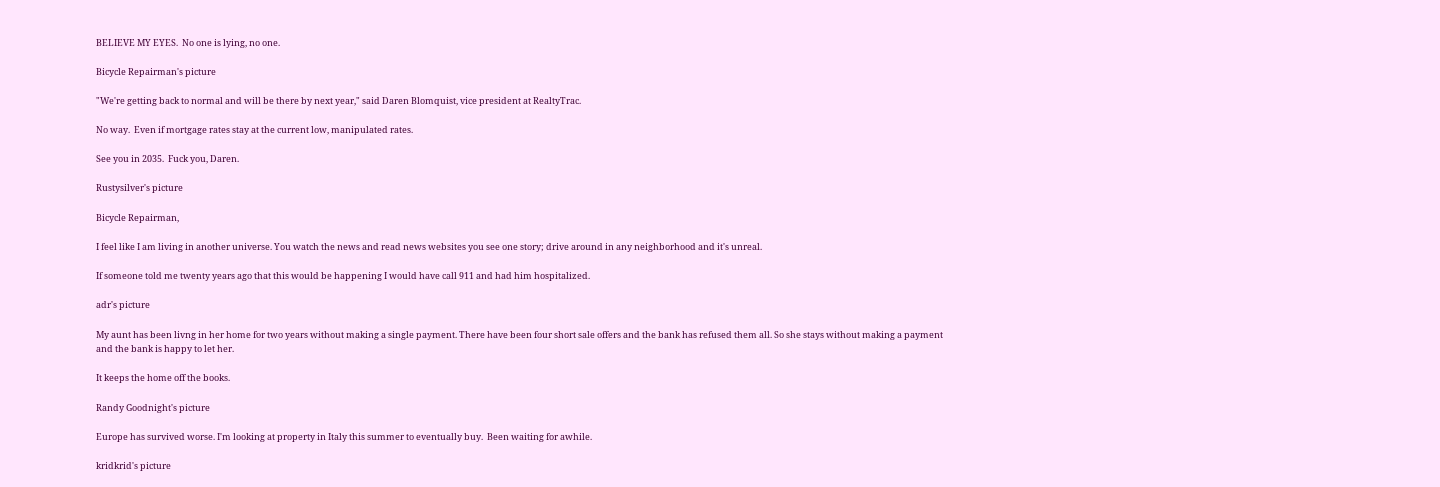BELIEVE MY EYES.  No one is lying, no one.

Bicycle Repairman's picture

"We're getting back to normal and will be there by next year," said Daren Blomquist, vice president at RealtyTrac.

No way.  Even if mortgage rates stay at the current low, manipulated rates.

See you in 2035.  Fuck you, Daren.

Rustysilver's picture

Bicycle Repairman,

I feel like I am living in another universe. You watch the news and read news websites you see one story; drive around in any neighborhood and it's unreal.

If someone told me twenty years ago that this would be happening I would have call 911 and had him hospitalized.

adr's picture

My aunt has been livng in her home for two years without making a single payment. There have been four short sale offers and the bank has refused them all. So she stays without making a payment and the bank is happy to let her.

It keeps the home off the books.

Randy Goodnight's picture

Europe has survived worse. I'm looking at property in Italy this summer to eventually buy.  Been waiting for awhile.

kridkrid's picture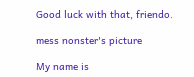Good luck with that, friendo.

mess nonster's picture

My name is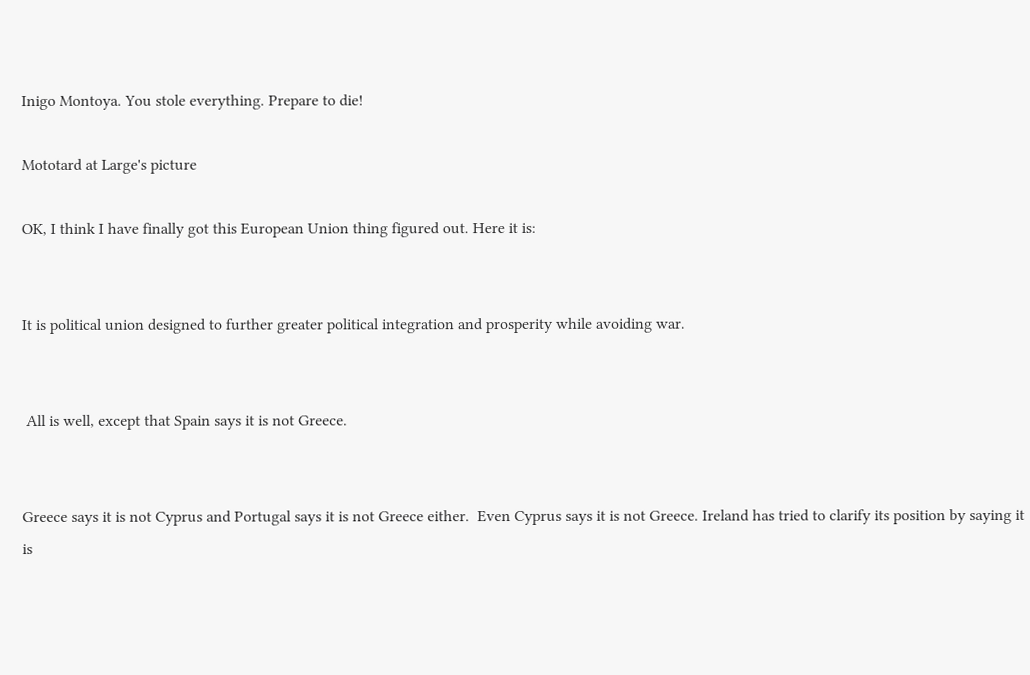Inigo Montoya. You stole everything. Prepare to die!

Mototard at Large's picture

OK, I think I have finally got this European Union thing figured out. Here it is:


It is political union designed to further greater political integration and prosperity while avoiding war.


 All is well, except that Spain says it is not Greece.


Greece says it is not Cyprus and Portugal says it is not Greece either.  Even Cyprus says it is not Greece. Ireland has tried to clarify its position by saying it is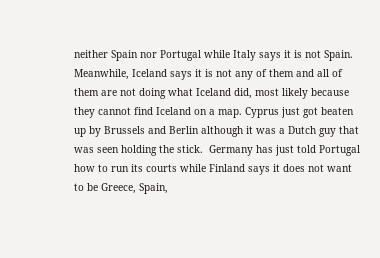neither Spain nor Portugal while Italy says it is not Spain.  Meanwhile, Iceland says it is not any of them and all of them are not doing what Iceland did, most likely because they cannot find Iceland on a map. Cyprus just got beaten up by Brussels and Berlin although it was a Dutch guy that was seen holding the stick.  Germany has just told Portugal how to run its courts while Finland says it does not want to be Greece, Spain,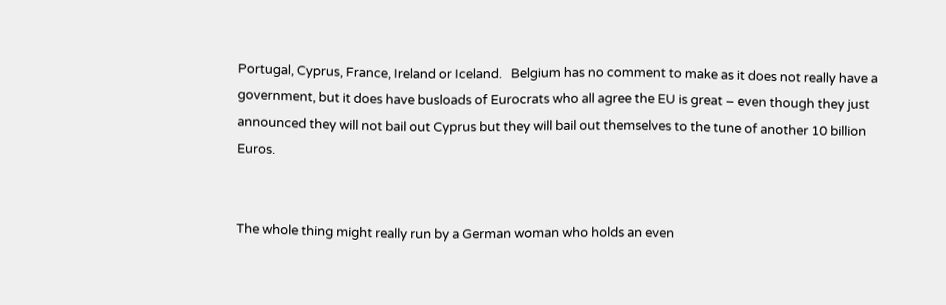Portugal, Cyprus, France, Ireland or Iceland.   Belgium has no comment to make as it does not really have a government, but it does have busloads of Eurocrats who all agree the EU is great – even though they just announced they will not bail out Cyprus but they will bail out themselves to the tune of another 10 billion Euros.


The whole thing might really run by a German woman who holds an even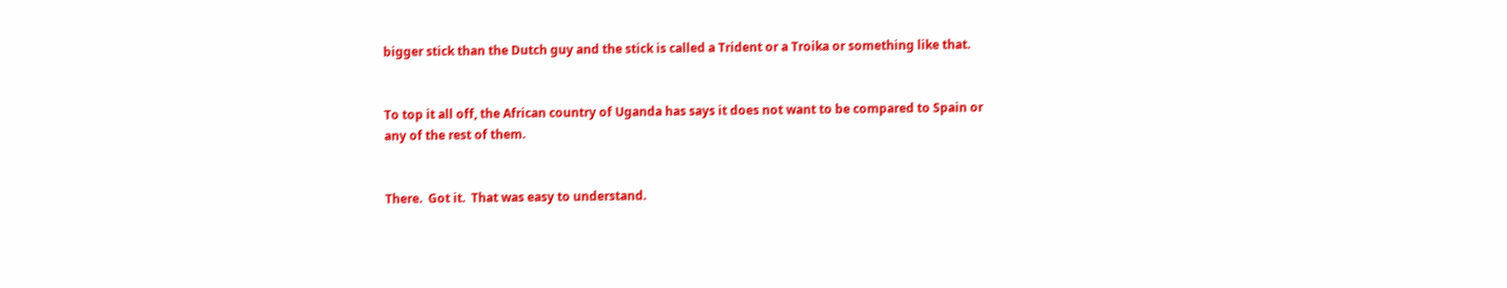bigger stick than the Dutch guy and the stick is called a Trident or a Troika or something like that.


To top it all off, the African country of Uganda has says it does not want to be compared to Spain or any of the rest of them.


There.  Got it.  That was easy to understand.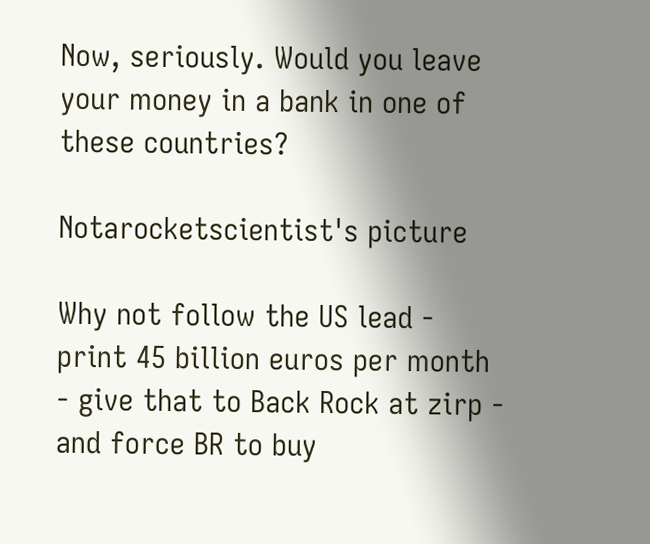Now, seriously. Would you leave your money in a bank in one of these countries?

Notarocketscientist's picture

Why not follow the US lead - print 45 billion euros per month - give that to Back Rock at zirp - and force BR to buy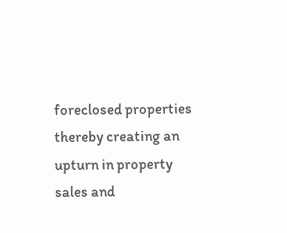foreclosed properties thereby creating an upturn in property sales and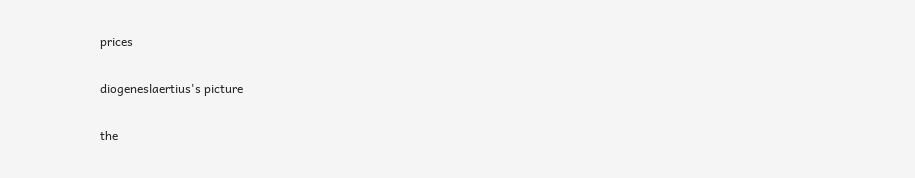prices

diogeneslaertius's picture

the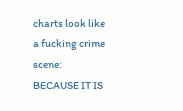charts look like a fucking crime scene: BECAUSE IT IS